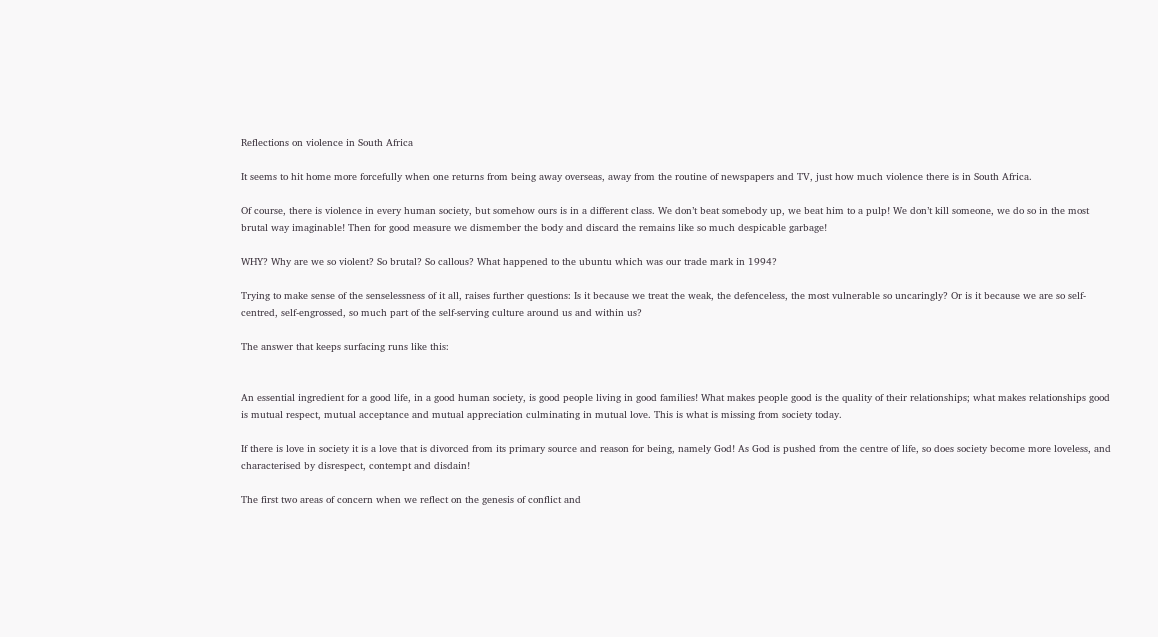Reflections on violence in South Africa

It seems to hit home more forcefully when one returns from being away overseas, away from the routine of newspapers and TV, just how much violence there is in South Africa.

Of course, there is violence in every human society, but somehow ours is in a different class. We don’t beat somebody up, we beat him to a pulp! We don’t kill someone, we do so in the most brutal way imaginable! Then for good measure we dismember the body and discard the remains like so much despicable garbage!

WHY? Why are we so violent? So brutal? So callous? What happened to the ubuntu which was our trade mark in 1994?

Trying to make sense of the senselessness of it all, raises further questions: Is it because we treat the weak, the defenceless, the most vulnerable so uncaringly? Or is it because we are so self-centred, self-engrossed, so much part of the self-serving culture around us and within us?

The answer that keeps surfacing runs like this:


An essential ingredient for a good life, in a good human society, is good people living in good families! What makes people good is the quality of their relationships; what makes relationships good is mutual respect, mutual acceptance and mutual appreciation culminating in mutual love. This is what is missing from society today.

If there is love in society it is a love that is divorced from its primary source and reason for being, namely God! As God is pushed from the centre of life, so does society become more loveless, and characterised by disrespect, contempt and disdain!

The first two areas of concern when we reflect on the genesis of conflict and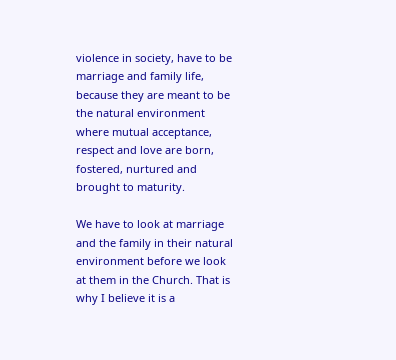violence in society, have to be marriage and family life, because they are meant to be the natural environment where mutual acceptance, respect and love are born, fostered, nurtured and brought to maturity.

We have to look at marriage and the family in their natural environment before we look at them in the Church. That is why I believe it is a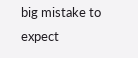big mistake to expect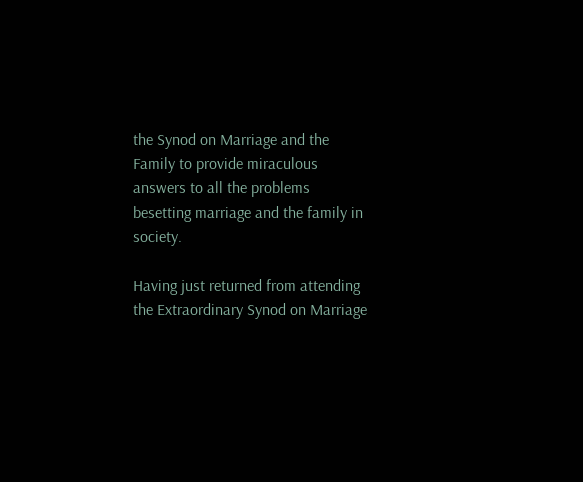the Synod on Marriage and the Family to provide miraculous answers to all the problems besetting marriage and the family in society.

Having just returned from attending the Extraordinary Synod on Marriage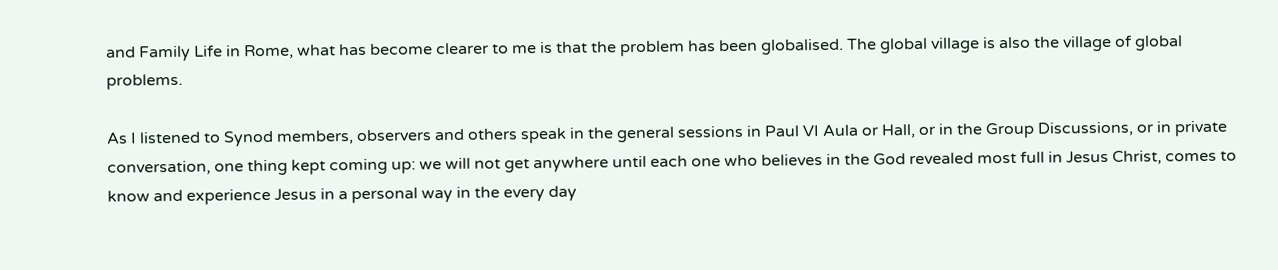and Family Life in Rome, what has become clearer to me is that the problem has been globalised. The global village is also the village of global problems.

As I listened to Synod members, observers and others speak in the general sessions in Paul VI Aula or Hall, or in the Group Discussions, or in private conversation, one thing kept coming up: we will not get anywhere until each one who believes in the God revealed most full in Jesus Christ, comes to know and experience Jesus in a personal way in the every day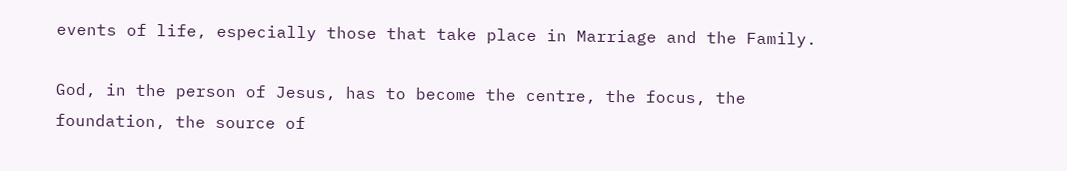events of life, especially those that take place in Marriage and the Family.

God, in the person of Jesus, has to become the centre, the focus, the foundation, the source of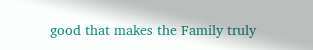good that makes the Family truly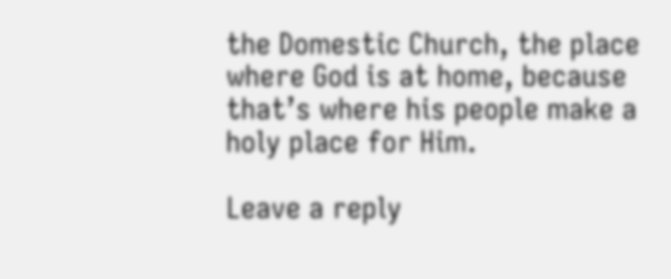the Domestic Church, the place where God is at home, because that’s where his people make a holy place for Him.

Leave a reply